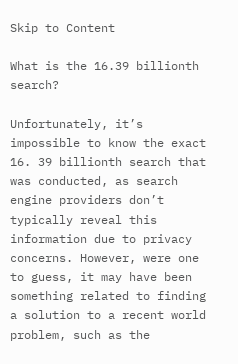Skip to Content

What is the 16.39 billionth search?

Unfortunately, it’s impossible to know the exact 16. 39 billionth search that was conducted, as search engine providers don’t typically reveal this information due to privacy concerns. However, were one to guess, it may have been something related to finding a solution to a recent world problem, such as the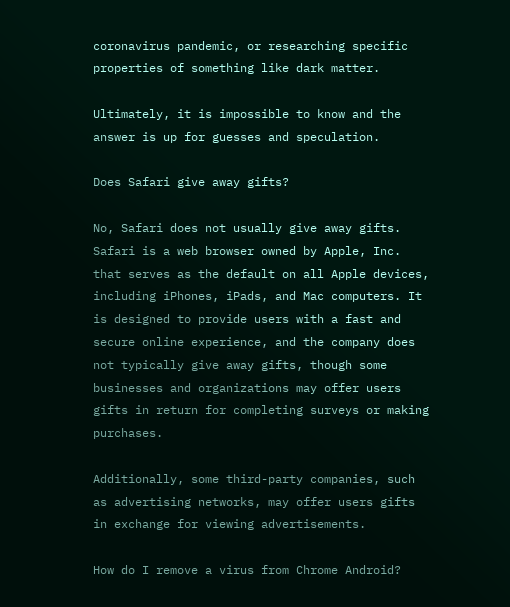coronavirus pandemic, or researching specific properties of something like dark matter.

Ultimately, it is impossible to know and the answer is up for guesses and speculation.

Does Safari give away gifts?

No, Safari does not usually give away gifts. Safari is a web browser owned by Apple, Inc. that serves as the default on all Apple devices, including iPhones, iPads, and Mac computers. It is designed to provide users with a fast and secure online experience, and the company does not typically give away gifts, though some businesses and organizations may offer users gifts in return for completing surveys or making purchases.

Additionally, some third-party companies, such as advertising networks, may offer users gifts in exchange for viewing advertisements.

How do I remove a virus from Chrome Android?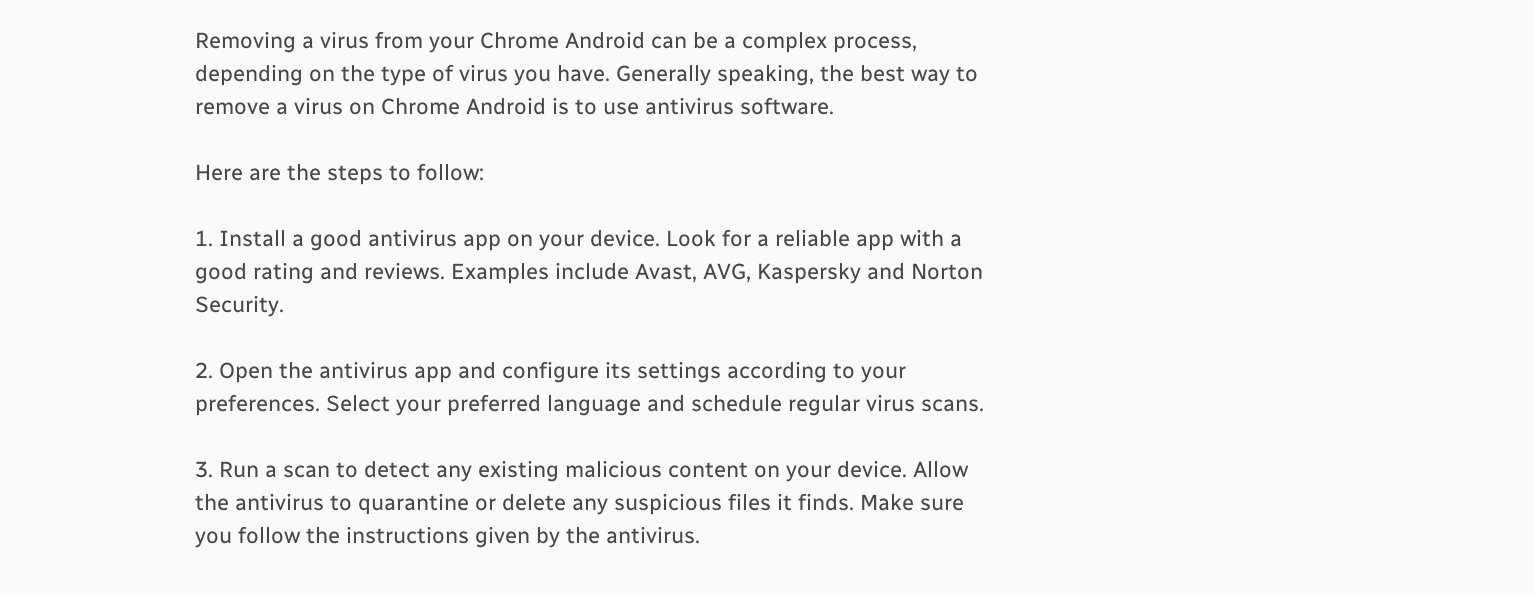Removing a virus from your Chrome Android can be a complex process, depending on the type of virus you have. Generally speaking, the best way to remove a virus on Chrome Android is to use antivirus software.

Here are the steps to follow:

1. Install a good antivirus app on your device. Look for a reliable app with a good rating and reviews. Examples include Avast, AVG, Kaspersky and Norton Security.

2. Open the antivirus app and configure its settings according to your preferences. Select your preferred language and schedule regular virus scans.

3. Run a scan to detect any existing malicious content on your device. Allow the antivirus to quarantine or delete any suspicious files it finds. Make sure you follow the instructions given by the antivirus.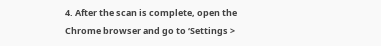4. After the scan is complete, open the Chrome browser and go to ‘Settings >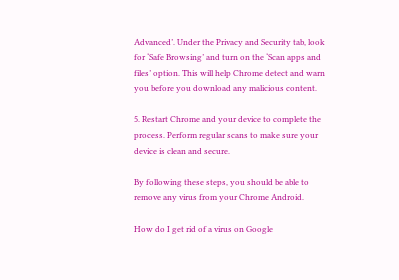Advanced’. Under the Privacy and Security tab, look for ‘Safe Browsing’ and turn on the ‘Scan apps and files’ option. This will help Chrome detect and warn you before you download any malicious content.

5. Restart Chrome and your device to complete the process. Perform regular scans to make sure your device is clean and secure.

By following these steps, you should be able to remove any virus from your Chrome Android.

How do I get rid of a virus on Google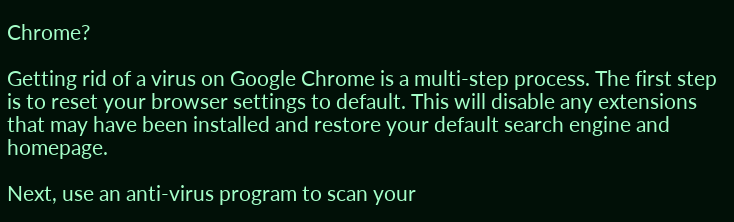Chrome?

Getting rid of a virus on Google Chrome is a multi-step process. The first step is to reset your browser settings to default. This will disable any extensions that may have been installed and restore your default search engine and homepage.

Next, use an anti-virus program to scan your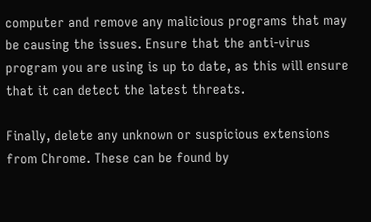computer and remove any malicious programs that may be causing the issues. Ensure that the anti-virus program you are using is up to date, as this will ensure that it can detect the latest threats.

Finally, delete any unknown or suspicious extensions from Chrome. These can be found by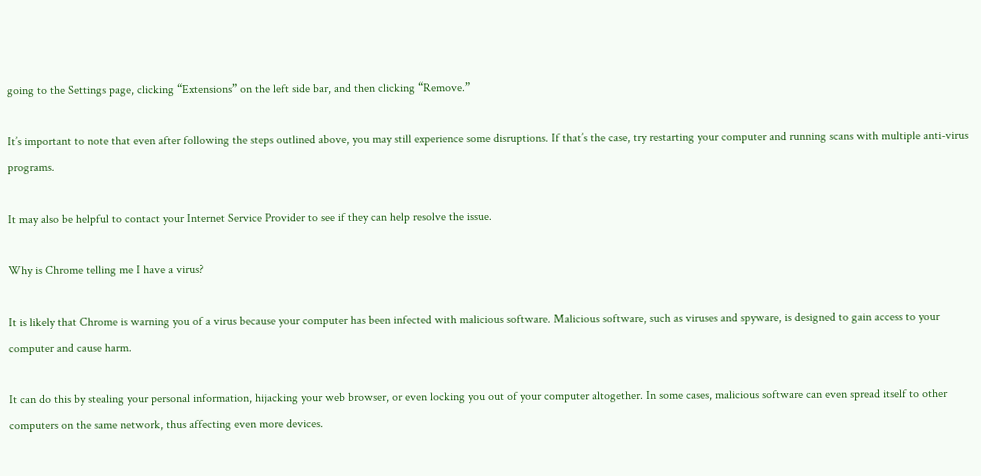going to the Settings page, clicking “Extensions” on the left side bar, and then clicking “Remove.”

It’s important to note that even after following the steps outlined above, you may still experience some disruptions. If that’s the case, try restarting your computer and running scans with multiple anti-virus programs.

It may also be helpful to contact your Internet Service Provider to see if they can help resolve the issue.

Why is Chrome telling me I have a virus?

It is likely that Chrome is warning you of a virus because your computer has been infected with malicious software. Malicious software, such as viruses and spyware, is designed to gain access to your computer and cause harm.

It can do this by stealing your personal information, hijacking your web browser, or even locking you out of your computer altogether. In some cases, malicious software can even spread itself to other computers on the same network, thus affecting even more devices.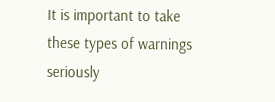It is important to take these types of warnings seriously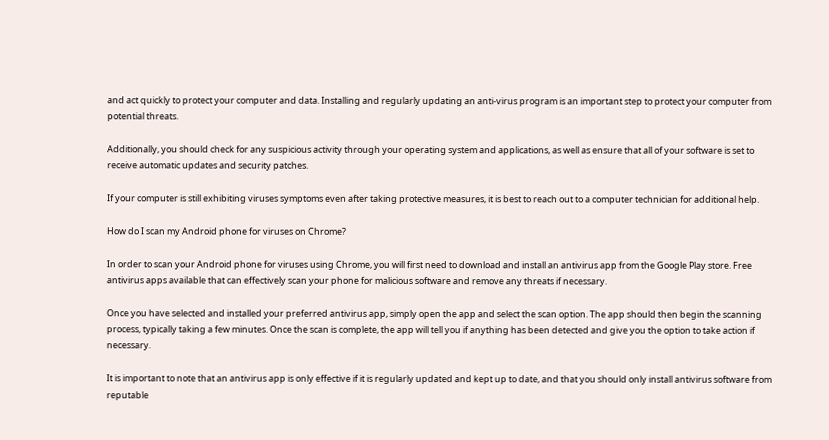and act quickly to protect your computer and data. Installing and regularly updating an anti-virus program is an important step to protect your computer from potential threats.

Additionally, you should check for any suspicious activity through your operating system and applications, as well as ensure that all of your software is set to receive automatic updates and security patches.

If your computer is still exhibiting viruses symptoms even after taking protective measures, it is best to reach out to a computer technician for additional help.

How do I scan my Android phone for viruses on Chrome?

In order to scan your Android phone for viruses using Chrome, you will first need to download and install an antivirus app from the Google Play store. Free antivirus apps available that can effectively scan your phone for malicious software and remove any threats if necessary.

Once you have selected and installed your preferred antivirus app, simply open the app and select the scan option. The app should then begin the scanning process, typically taking a few minutes. Once the scan is complete, the app will tell you if anything has been detected and give you the option to take action if necessary.

It is important to note that an antivirus app is only effective if it is regularly updated and kept up to date, and that you should only install antivirus software from reputable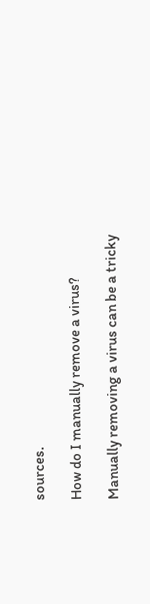sources.

How do I manually remove a virus?

Manually removing a virus can be a tricky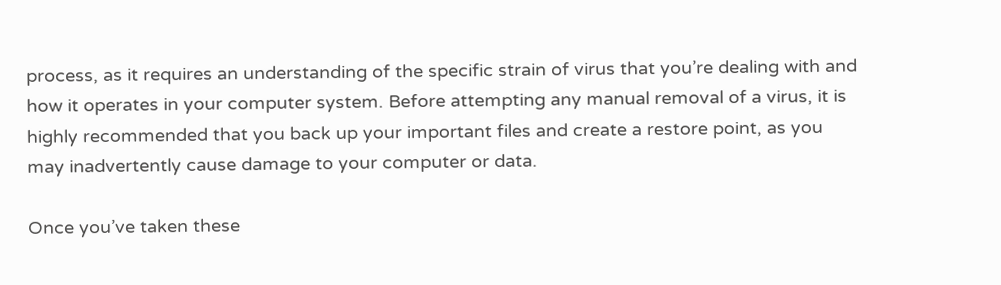process, as it requires an understanding of the specific strain of virus that you’re dealing with and how it operates in your computer system. Before attempting any manual removal of a virus, it is highly recommended that you back up your important files and create a restore point, as you may inadvertently cause damage to your computer or data.

Once you’ve taken these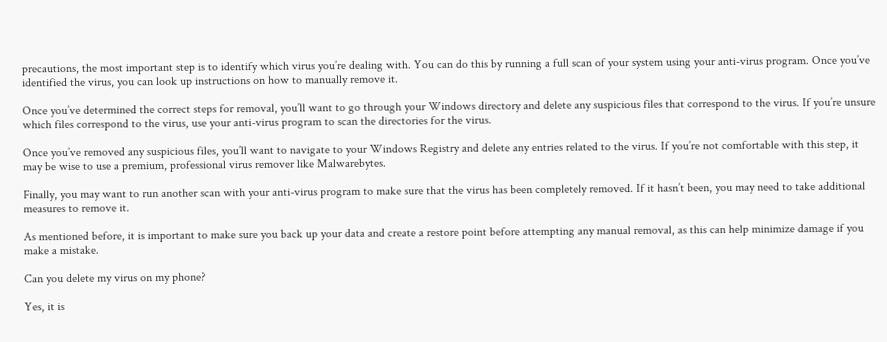precautions, the most important step is to identify which virus you’re dealing with. You can do this by running a full scan of your system using your anti-virus program. Once you’ve identified the virus, you can look up instructions on how to manually remove it.

Once you’ve determined the correct steps for removal, you’ll want to go through your Windows directory and delete any suspicious files that correspond to the virus. If you’re unsure which files correspond to the virus, use your anti-virus program to scan the directories for the virus.

Once you’ve removed any suspicious files, you’ll want to navigate to your Windows Registry and delete any entries related to the virus. If you’re not comfortable with this step, it may be wise to use a premium, professional virus remover like Malwarebytes.

Finally, you may want to run another scan with your anti-virus program to make sure that the virus has been completely removed. If it hasn’t been, you may need to take additional measures to remove it.

As mentioned before, it is important to make sure you back up your data and create a restore point before attempting any manual removal, as this can help minimize damage if you make a mistake.

Can you delete my virus on my phone?

Yes, it is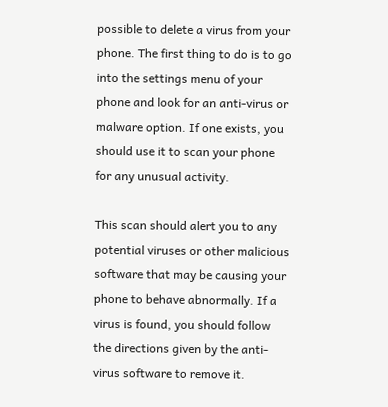possible to delete a virus from your phone. The first thing to do is to go into the settings menu of your phone and look for an anti-virus or malware option. If one exists, you should use it to scan your phone for any unusual activity.

This scan should alert you to any potential viruses or other malicious software that may be causing your phone to behave abnormally. If a virus is found, you should follow the directions given by the anti-virus software to remove it.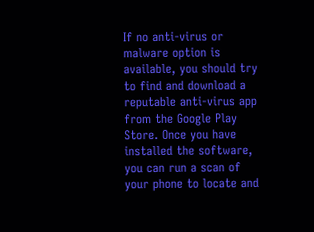If no anti-virus or malware option is available, you should try to find and download a reputable anti-virus app from the Google Play Store. Once you have installed the software, you can run a scan of your phone to locate and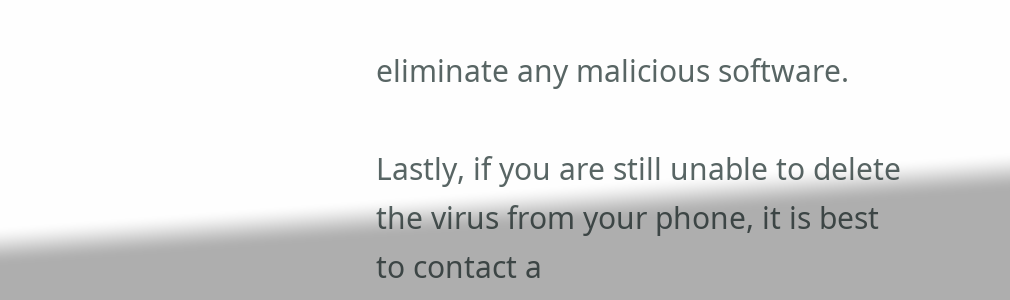eliminate any malicious software.

Lastly, if you are still unable to delete the virus from your phone, it is best to contact a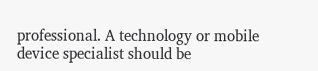professional. A technology or mobile device specialist should be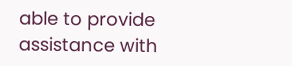able to provide assistance with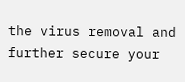the virus removal and further secure your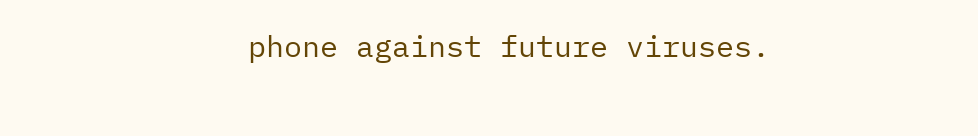phone against future viruses.